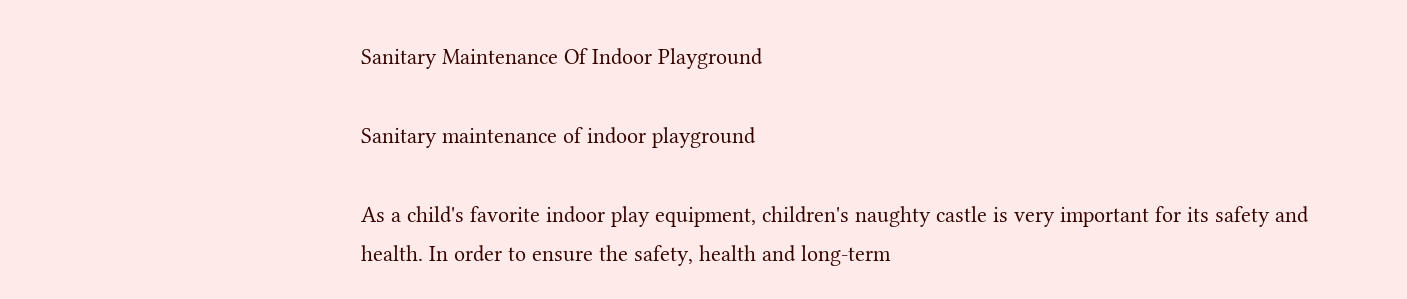Sanitary Maintenance Of Indoor Playground

Sanitary maintenance of indoor playground

As a child's favorite indoor play equipment, children's naughty castle is very important for its safety and health. In order to ensure the safety, health and long-term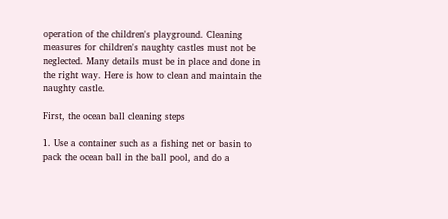operation of the children's playground. Cleaning measures for children's naughty castles must not be neglected. Many details must be in place and done in the right way. Here is how to clean and maintain the naughty castle.

First, the ocean ball cleaning steps

1. Use a container such as a fishing net or basin to pack the ocean ball in the ball pool, and do a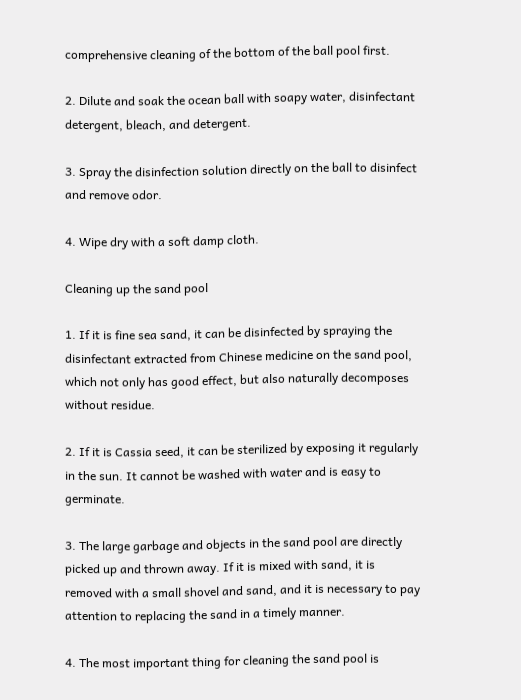comprehensive cleaning of the bottom of the ball pool first.

2. Dilute and soak the ocean ball with soapy water, disinfectant detergent, bleach, and detergent.

3. Spray the disinfection solution directly on the ball to disinfect and remove odor.

4. Wipe dry with a soft damp cloth.

Cleaning up the sand pool

1. If it is fine sea sand, it can be disinfected by spraying the disinfectant extracted from Chinese medicine on the sand pool, which not only has good effect, but also naturally decomposes without residue.

2. If it is Cassia seed, it can be sterilized by exposing it regularly in the sun. It cannot be washed with water and is easy to germinate.

3. The large garbage and objects in the sand pool are directly picked up and thrown away. If it is mixed with sand, it is removed with a small shovel and sand, and it is necessary to pay attention to replacing the sand in a timely manner.

4. The most important thing for cleaning the sand pool is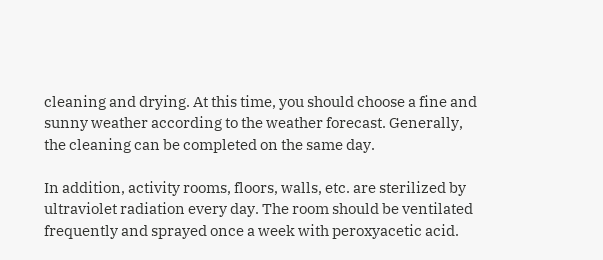cleaning and drying. At this time, you should choose a fine and sunny weather according to the weather forecast. Generally, the cleaning can be completed on the same day.

In addition, activity rooms, floors, walls, etc. are sterilized by ultraviolet radiation every day. The room should be ventilated frequently and sprayed once a week with peroxyacetic acid.